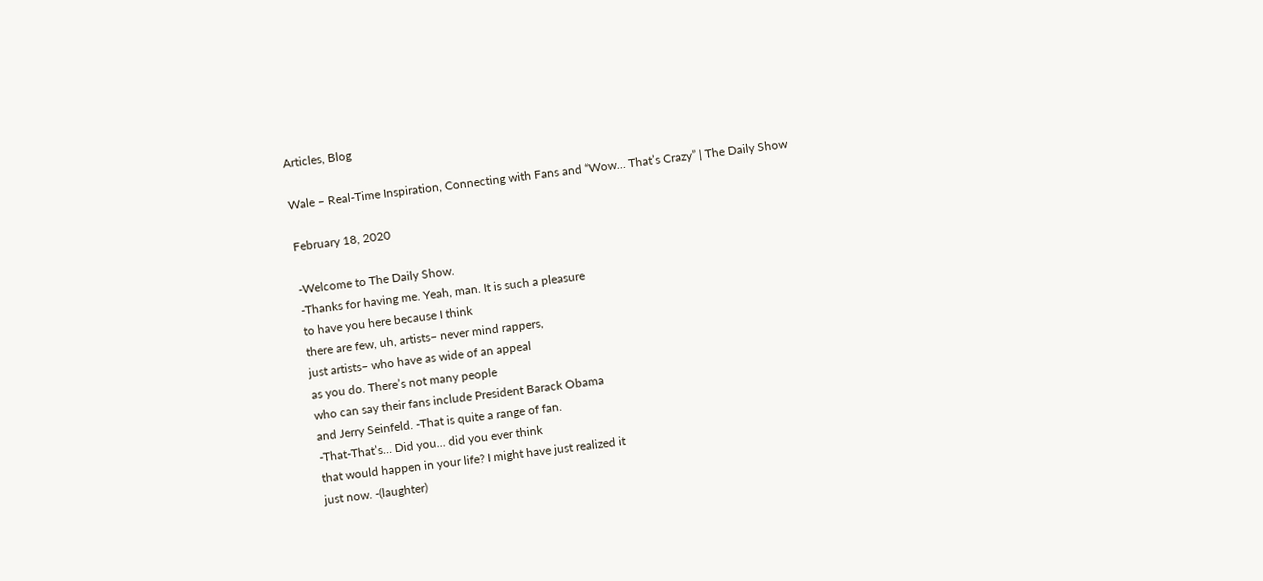Articles, Blog

Wale – Real-Time Inspiration, Connecting with Fans and “Wow… That’s Crazy” | The Daily Show

February 18, 2020

-Welcome to The Daily Show.
-Thanks for having me. Yeah, man. It is such a pleasure
to have you here because I think
there are few, uh, artists– never mind rappers,
just artists– who have as wide of an appeal
as you do. There’s not many people
who can say their fans include President Barack Obama
and Jerry Seinfeld. -That is quite a range of fan.
-That-That’s… Did you… did you ever think
that would happen in your life? I might have just realized it
just now. -(laughter)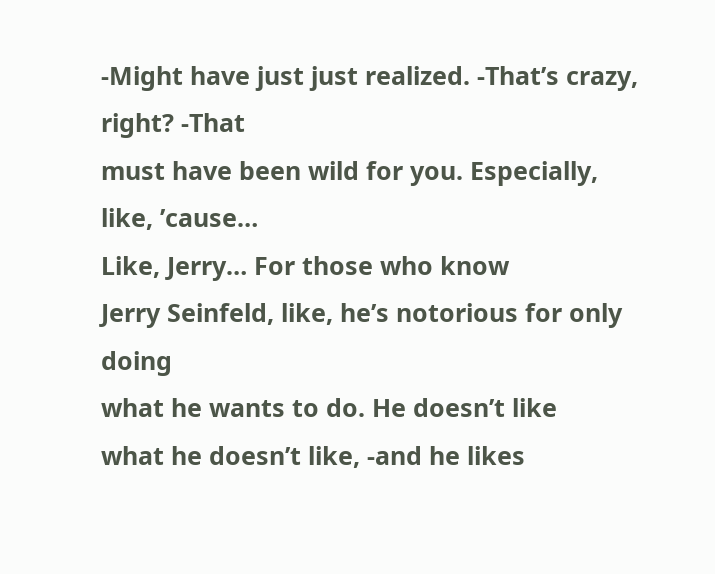-Might have just just realized. -That’s crazy, right? -That
must have been wild for you. Especially, like, ’cause…
Like, Jerry… For those who know
Jerry Seinfeld, like, he’s notorious for only doing
what he wants to do. He doesn’t like
what he doesn’t like, -and he likes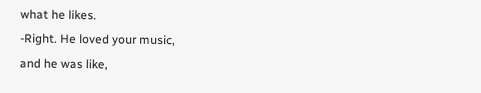what he likes.
-Right. He loved your music,
and he was like,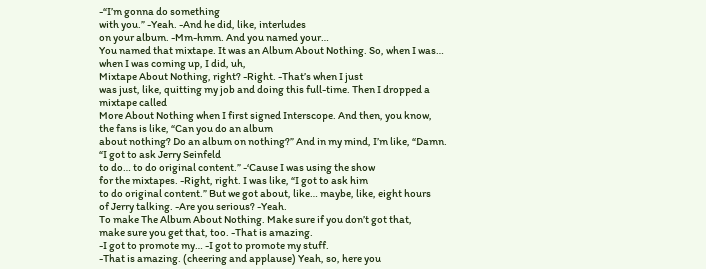-“I’m gonna do something
with you.” -Yeah. -And he did, like, interludes
on your album. -Mm-hmm. And you named your…
You named that mixtape. It was an Album About Nothing. So, when I was…
when I was coming up, I did, uh,
Mixtape About Nothing, right? -Right. -That’s when I just
was just, like, quitting my job and doing this full-time. Then I dropped a mixtape called
More About Nothing when I first signed Interscope. And then, you know,
the fans is like, “Can you do an album
about nothing? Do an album on nothing?” And in my mind, I’m like, “Damn. “I got to ask Jerry Seinfeld
to do… to do original content.” -‘Cause I was using the show
for the mixtapes. -Right, right. I was like, “I got to ask him
to do original content.” But we got about, like… maybe, like, eight hours
of Jerry talking. -Are you serious? -Yeah.
To make The Album About Nothing. Make sure if you don’t got that,
make sure you get that, too. -That is amazing.
-I got to promote my… -I got to promote my stuff.
-That is amazing. (cheering and applause) Yeah, so, here you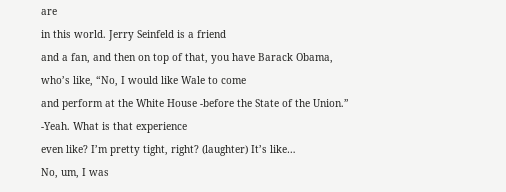are
in this world. Jerry Seinfeld is a friend
and a fan, and then on top of that, you have Barack Obama,
who’s like, “No, I would like Wale to come
and perform at the White House -before the State of the Union.”
-Yeah. What is that experience
even like? I’m pretty tight, right? (laughter) It’s like…
No, um, I was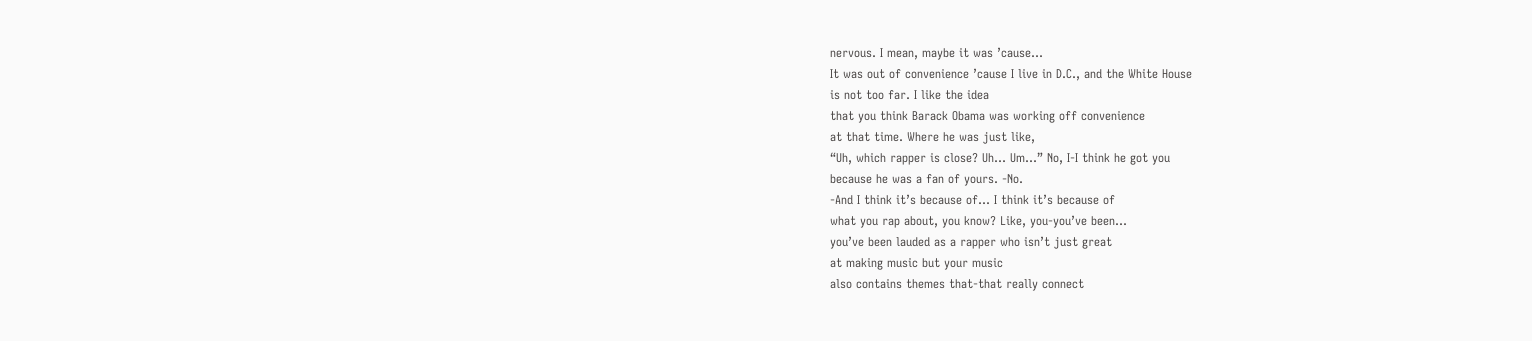nervous. I mean, maybe it was ’cause…
It was out of convenience ’cause I live in D.C., and the White House
is not too far. I like the idea
that you think Barack Obama was working off convenience
at that time. Where he was just like,
“Uh, which rapper is close? Uh… Um…” No, I-I think he got you
because he was a fan of yours. -No.
-And I think it’s because of… I think it’s because of
what you rap about, you know? Like, you-you’ve been…
you’ve been lauded as a rapper who isn’t just great
at making music but your music
also contains themes that-that really connect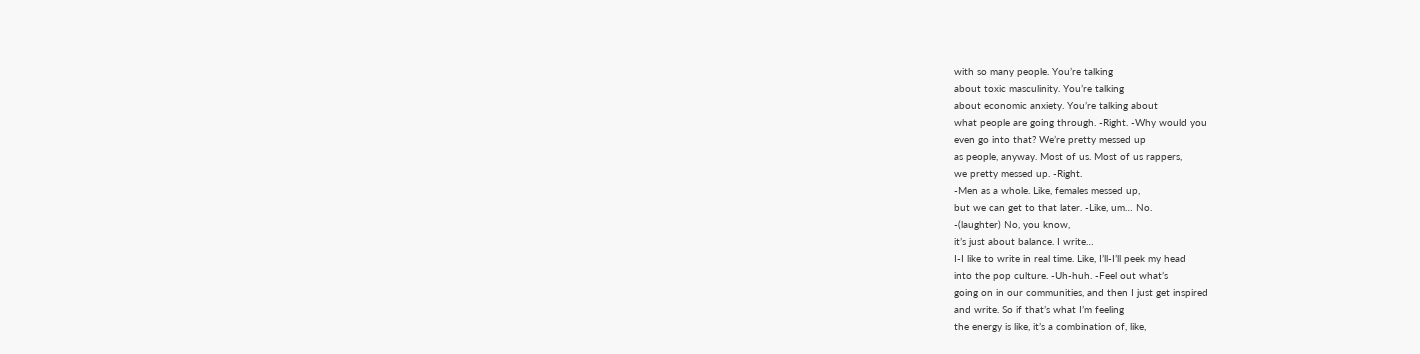with so many people. You’re talking
about toxic masculinity. You’re talking
about economic anxiety. You’re talking about
what people are going through. -Right. -Why would you
even go into that? We’re pretty messed up
as people, anyway. Most of us. Most of us rappers,
we pretty messed up. -Right.
-Men as a whole. Like, females messed up,
but we can get to that later. -Like, um… No.
-(laughter) No, you know,
it’s just about balance. I write…
I-I like to write in real time. Like, I’ll-I’ll peek my head
into the pop culture. -Uh-huh. -Feel out what’s
going on in our communities, and then I just get inspired
and write. So if that’s what I’m feeling
the energy is like, it’s a combination of, like,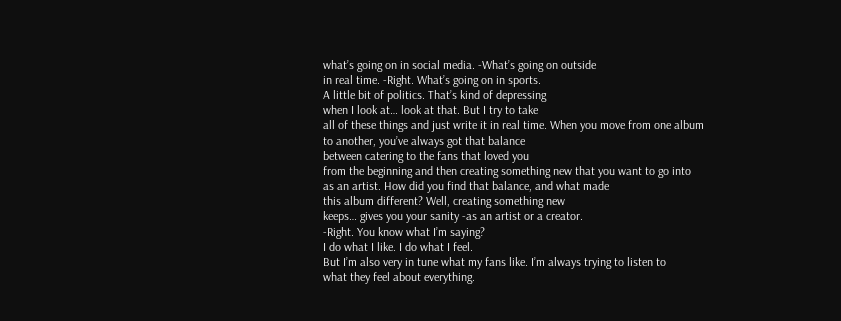what’s going on in social media. -What’s going on outside
in real time. -Right. What’s going on in sports.
A little bit of politics. That’s kind of depressing
when I look at… look at that. But I try to take
all of these things and just write it in real time. When you move from one album
to another, you’ve always got that balance
between catering to the fans that loved you
from the beginning and then creating something new that you want to go into
as an artist. How did you find that balance, and what made
this album different? Well, creating something new
keeps… gives you your sanity -as an artist or a creator.
-Right. You know what I’m saying?
I do what I like. I do what I feel.
But I’m also very in tune what my fans like. I’m always trying to listen to
what they feel about everything.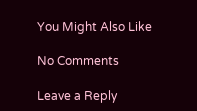You Might Also Like

No Comments

Leave a Reply